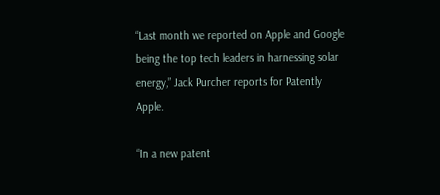“Last month we reported on Apple and Google being the top tech leaders in harnessing solar energy,” Jack Purcher reports for Patently Apple.

“In a new patent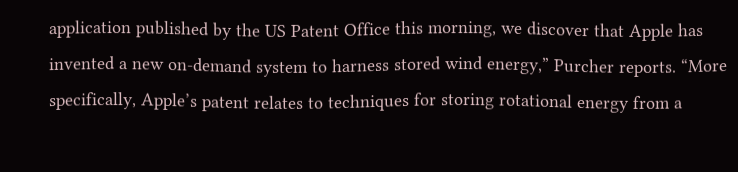application published by the US Patent Office this morning, we discover that Apple has invented a new on-demand system to harness stored wind energy,” Purcher reports. “More specifically, Apple’s patent relates to techniques for storing rotational energy from a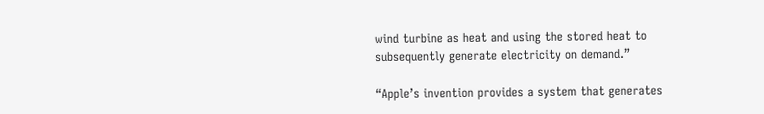wind turbine as heat and using the stored heat to subsequently generate electricity on demand.”

“Apple’s invention provides a system that generates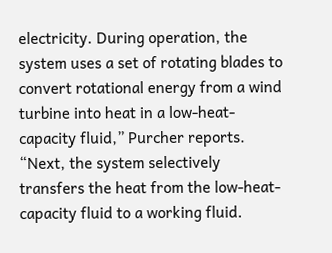electricity. During operation, the system uses a set of rotating blades to convert rotational energy from a wind turbine into heat in a low-heat-capacity fluid,” Purcher reports. “Next, the system selectively transfers the heat from the low-heat-capacity fluid to a working fluid.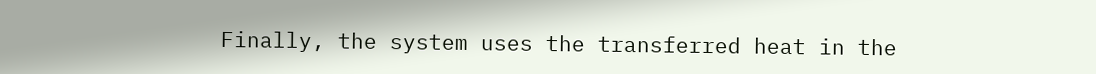Finally, the system uses the transferred heat in the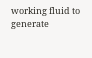working fluid to generate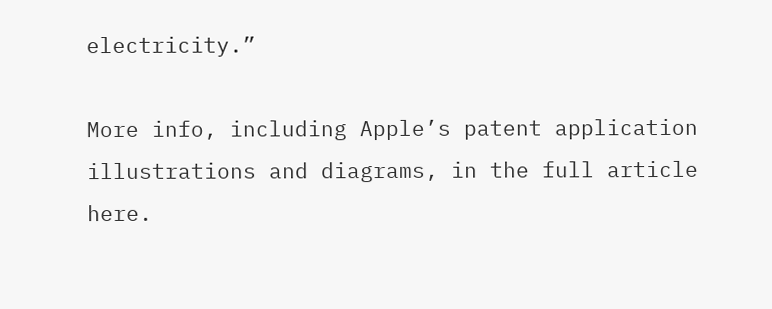electricity.”

More info, including Apple’s patent application illustrations and diagrams, in the full article here.